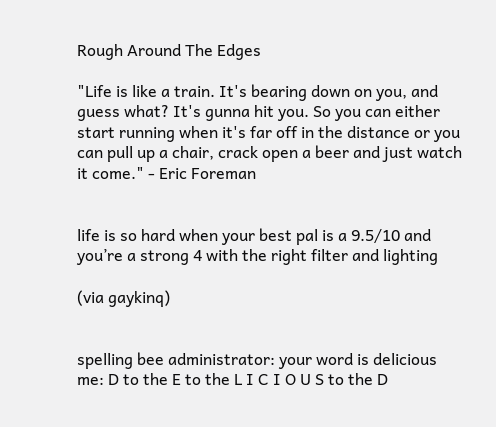Rough Around The Edges

"Life is like a train. It's bearing down on you, and guess what? It's gunna hit you. So you can either start running when it's far off in the distance or you can pull up a chair, crack open a beer and just watch it come." - Eric Foreman


life is so hard when your best pal is a 9.5/10 and you’re a strong 4 with the right filter and lighting

(via gaykinq)


spelling bee administrator: your word is delicious
me: D to the E to the L I C I O U S to the D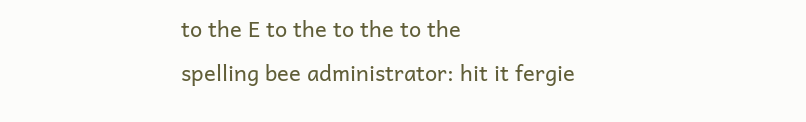to the E to the to the to the
spelling bee administrator: hit it fergie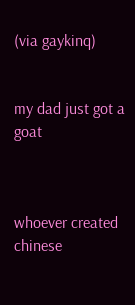(via gaykinq)


my dad just got a goat



whoever created chinese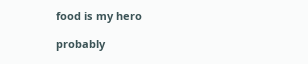food is my hero

probably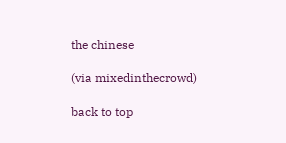the chinese

(via mixedinthecrowd)

back to top